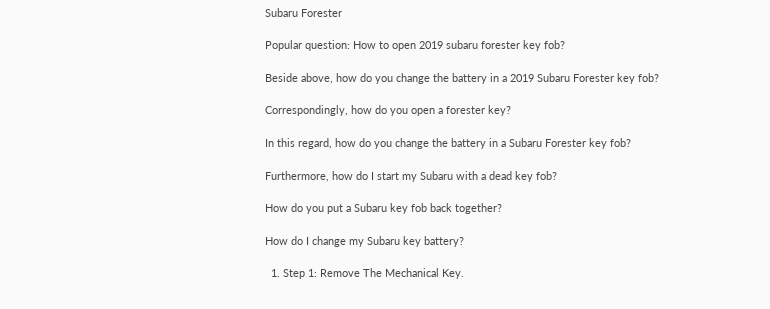Subaru Forester

Popular question: How to open 2019 subaru forester key fob?

Beside above, how do you change the battery in a 2019 Subaru Forester key fob?

Correspondingly, how do you open a forester key?

In this regard, how do you change the battery in a Subaru Forester key fob?

Furthermore, how do I start my Subaru with a dead key fob?

How do you put a Subaru key fob back together?

How do I change my Subaru key battery?

  1. Step 1: Remove The Mechanical Key.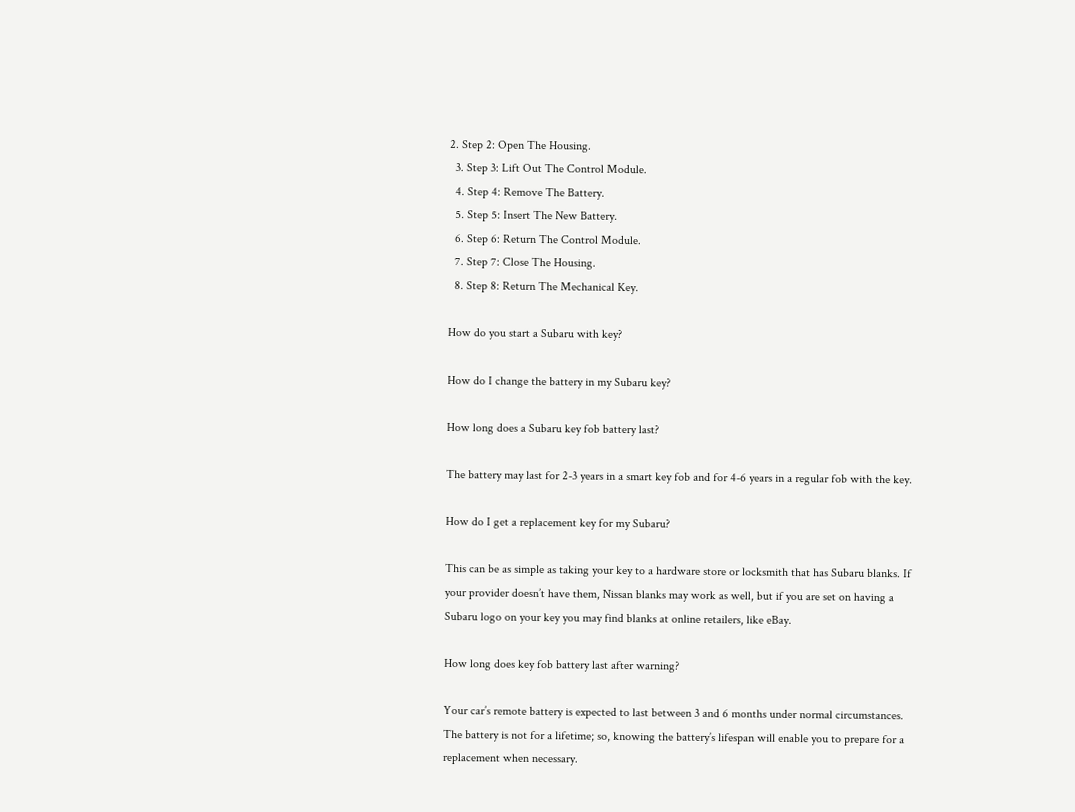2. Step 2: Open The Housing.
  3. Step 3: Lift Out The Control Module.
  4. Step 4: Remove The Battery.
  5. Step 5: Insert The New Battery.
  6. Step 6: Return The Control Module.
  7. Step 7: Close The Housing.
  8. Step 8: Return The Mechanical Key.

How do you start a Subaru with key?

How do I change the battery in my Subaru key?

How long does a Subaru key fob battery last?

The battery may last for 2-3 years in a smart key fob and for 4-6 years in a regular fob with the key.

How do I get a replacement key for my Subaru?

This can be as simple as taking your key to a hardware store or locksmith that has Subaru blanks. If your provider doesn’t have them, Nissan blanks may work as well, but if you are set on having a Subaru logo on your key you may find blanks at online retailers, like eBay.

How long does key fob battery last after warning?

Your car’s remote battery is expected to last between 3 and 6 months under normal circumstances. The battery is not for a lifetime; so, knowing the battery’s lifespan will enable you to prepare for a replacement when necessary.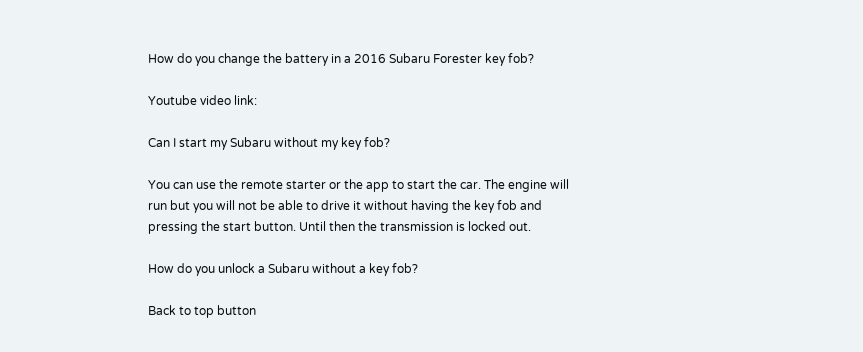How do you change the battery in a 2016 Subaru Forester key fob?

Youtube video link:

Can I start my Subaru without my key fob?

You can use the remote starter or the app to start the car. The engine will run but you will not be able to drive it without having the key fob and pressing the start button. Until then the transmission is locked out.

How do you unlock a Subaru without a key fob?

Back to top button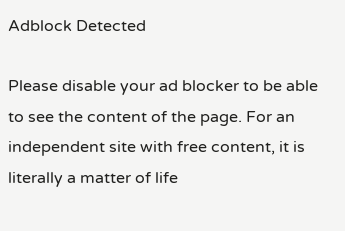Adblock Detected

Please disable your ad blocker to be able to see the content of the page. For an independent site with free content, it is literally a matter of life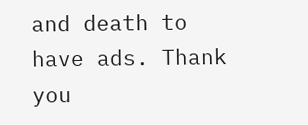and death to have ads. Thank you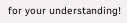for your understanding!